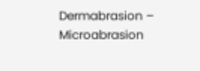Dermabrasion – Microabrasion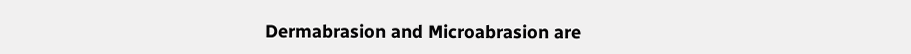Dermabrasion and Microabrasion are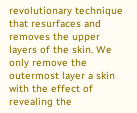revolutionary technique that resurfaces and removes the upper layers of the skin. We only remove the outermost layer a skin with the effect of revealing the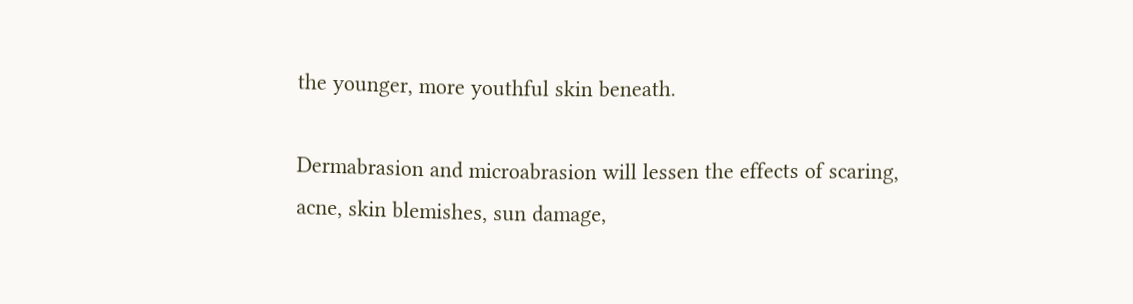the younger, more youthful skin beneath.

Dermabrasion and microabrasion will lessen the effects of scaring, acne, skin blemishes, sun damage,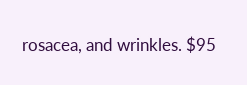rosacea, and wrinkles. $95